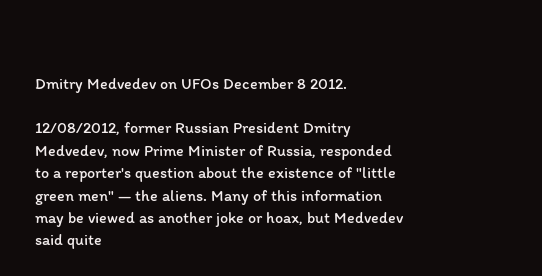Dmitry Medvedev on UFOs December 8 2012.

12/08/2012, former Russian President Dmitry Medvedev, now Prime Minister of Russia, responded to a reporter's question about the existence of "little green men" — the aliens. Many of this information may be viewed as another joke or hoax, but Medvedev said quite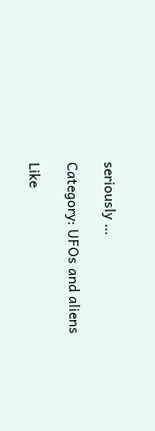seriously …

Category: UFOs and aliens

Like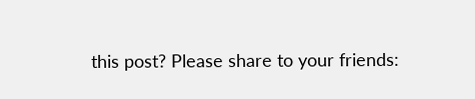this post? Please share to your friends: